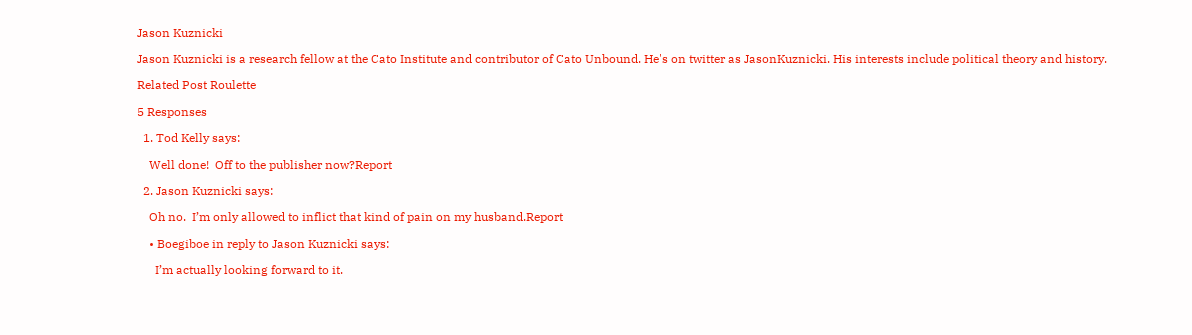Jason Kuznicki

Jason Kuznicki is a research fellow at the Cato Institute and contributor of Cato Unbound. He's on twitter as JasonKuznicki. His interests include political theory and history.

Related Post Roulette

5 Responses

  1. Tod Kelly says:

    Well done!  Off to the publisher now?Report

  2. Jason Kuznicki says:

    Oh no.  I’m only allowed to inflict that kind of pain on my husband.Report

    • Boegiboe in reply to Jason Kuznicki says:

      I’m actually looking forward to it.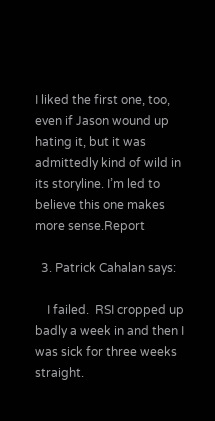I liked the first one, too, even if Jason wound up hating it, but it was admittedly kind of wild in its storyline. I’m led to believe this one makes more sense.Report

  3. Patrick Cahalan says:

    I failed.  RSI cropped up badly a week in and then I was sick for three weeks straight.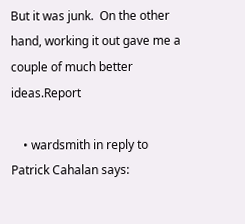But it was junk.  On the other hand, working it out gave me a couple of much better ideas.Report

    • wardsmith in reply to Patrick Cahalan says: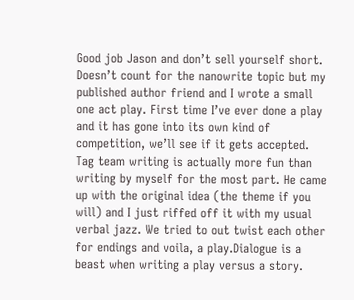Good job Jason and don’t sell yourself short. Doesn’t count for the nanowrite topic but my published author friend and I wrote a small one act play. First time I’ve ever done a play and it has gone into its own kind of competition, we’ll see if it gets accepted. Tag team writing is actually more fun than writing by myself for the most part. He came up with the original idea (the theme if you will) and I just riffed off it with my usual verbal jazz. We tried to out twist each other for endings and voila, a play.Dialogue is a beast when writing a play versus a story.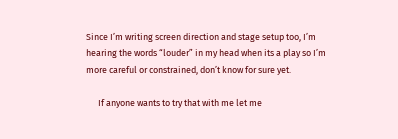Since I’m writing screen direction and stage setup too, I’m hearing the words “louder” in my head when its a play so I’m more careful or constrained, don’t know for sure yet.

      If anyone wants to try that with me let me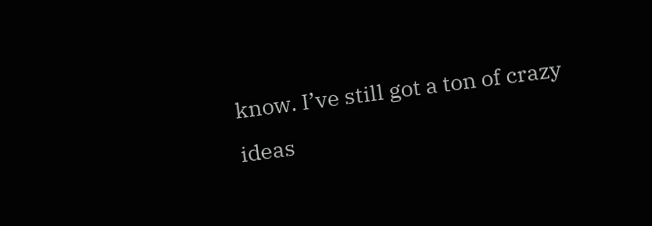know. I’ve still got a ton of crazy ideas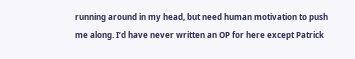running around in my head, but need human motivation to push me along. I’d have never written an OP for here except Patrick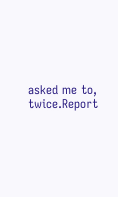asked me to, twice.Report